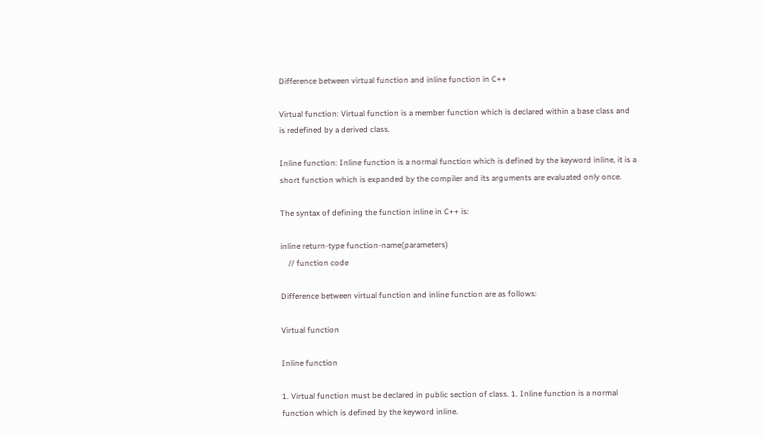Difference between virtual function and inline function in C++

Virtual function: Virtual function is a member function which is declared within a base class and is redefined by a derived class.

Inline function: Inline function is a normal function which is defined by the keyword inline, it is a short function which is expanded by the compiler and its arguments are evaluated only once.

The syntax of defining the function inline in C++ is:

inline return-type function-name(parameters)
    // function code

Difference between virtual function and inline function are as follows:

Virtual function

Inline function

1. Virtual function must be declared in public section of class. 1. Inline function is a normal function which is defined by the keyword inline.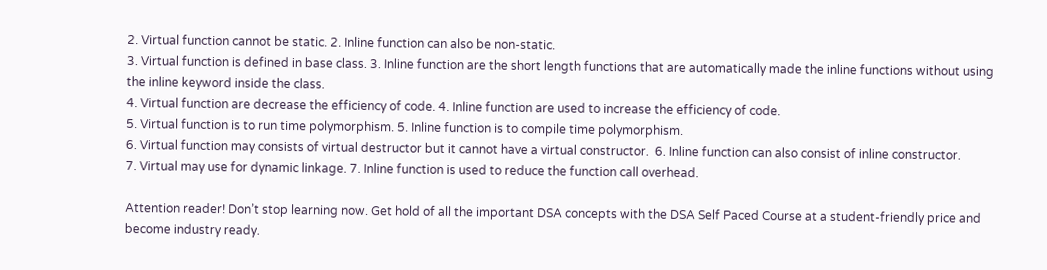2. Virtual function cannot be static. 2. Inline function can also be non-static.
3. Virtual function is defined in base class. 3. Inline function are the short length functions that are automatically made the inline functions without using the inline keyword inside the class.
4. Virtual function are decrease the efficiency of code. 4. Inline function are used to increase the efficiency of code.
5. Virtual function is to run time polymorphism. 5. Inline function is to compile time polymorphism.
6. Virtual function may consists of virtual destructor but it cannot have a virtual constructor.  6. Inline function can also consist of inline constructor.
7. Virtual may use for dynamic linkage. 7. Inline function is used to reduce the function call overhead.

Attention reader! Don’t stop learning now. Get hold of all the important DSA concepts with the DSA Self Paced Course at a student-friendly price and become industry ready.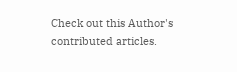Check out this Author's contributed articles.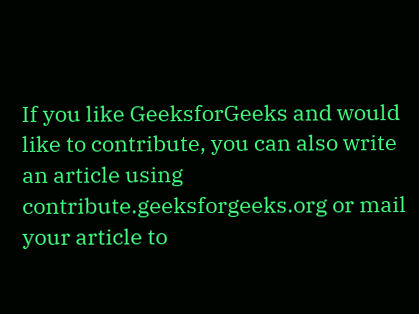If you like GeeksforGeeks and would like to contribute, you can also write an article using contribute.geeksforgeeks.org or mail your article to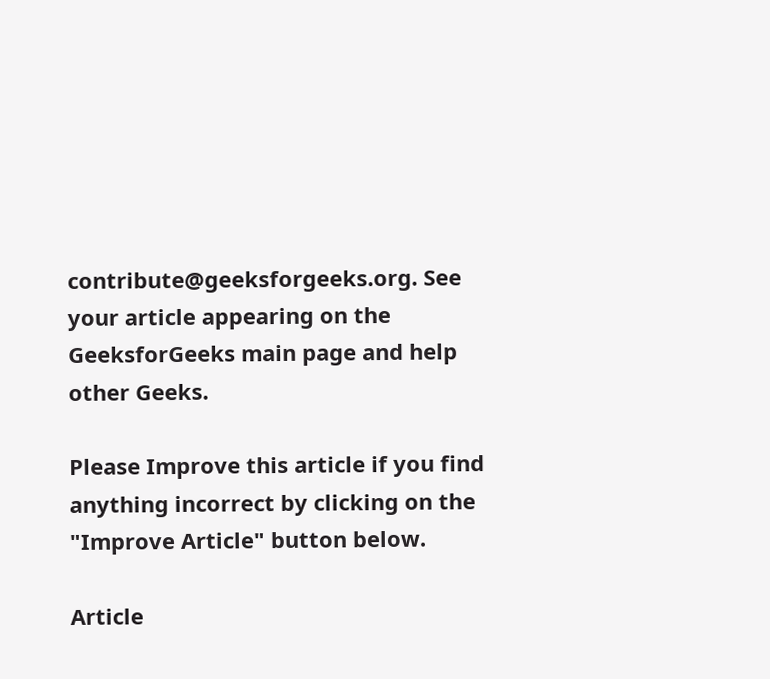contribute@geeksforgeeks.org. See your article appearing on the GeeksforGeeks main page and help other Geeks.

Please Improve this article if you find anything incorrect by clicking on the "Improve Article" button below.

Article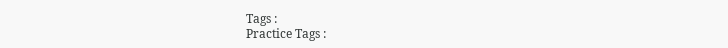Tags :
Practice Tags :